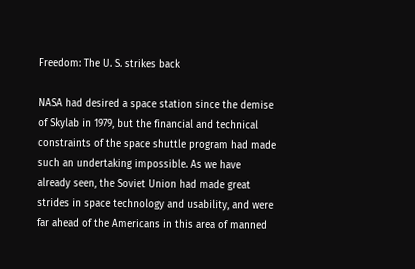Freedom: The U. S. strikes back

NASA had desired a space station since the demise of Skylab in 1979, but the financial and technical constraints of the space shuttle program had made such an undertaking impossible. As we have already seen, the Soviet Union had made great strides in space technology and usability, and were far ahead of the Americans in this area of manned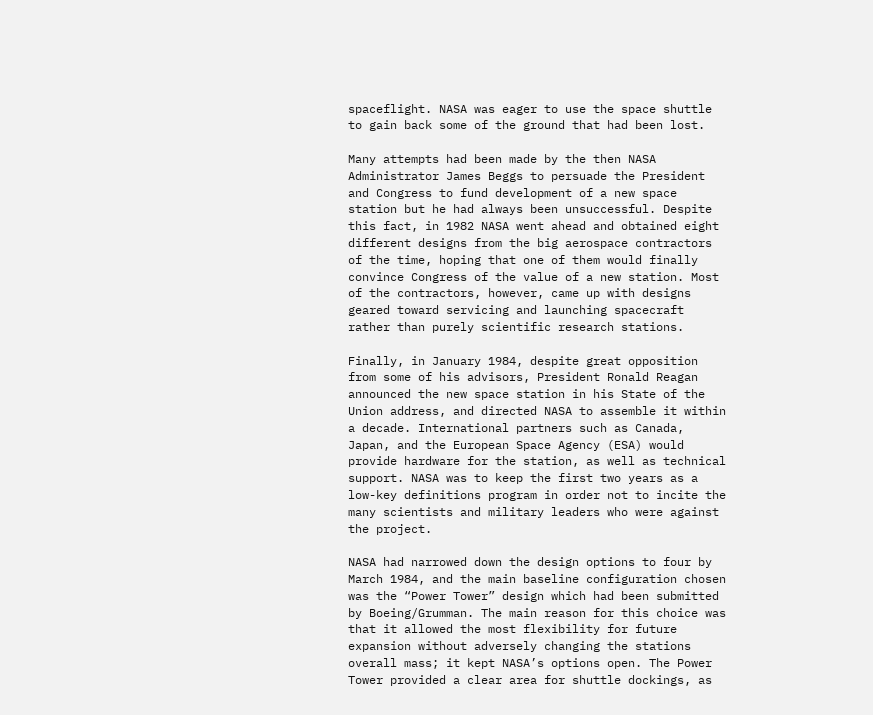spaceflight. NASA was eager to use the space shuttle to gain back some of the ground that had been lost.

Many attempts had been made by the then NASA Administrator James Beggs to persuade the President and Congress to fund development of a new space station but he had always been unsuccessful. Despite this fact, in 1982 NASA went ahead and obtained eight different designs from the big aerospace contractors of the time, hoping that one of them would finally convince Congress of the value of a new station. Most of the contractors, however, came up with designs geared toward servicing and launching spacecraft rather than purely scientific research stations.

Finally, in January 1984, despite great opposition from some of his advisors, President Ronald Reagan announced the new space station in his State of the Union address, and directed NASA to assemble it within a decade. International partners such as Canada, Japan, and the European Space Agency (ESA) would provide hardware for the station, as well as technical support. NASA was to keep the first two years as a low-key definitions program in order not to incite the many scientists and military leaders who were against the project.

NASA had narrowed down the design options to four by March 1984, and the main baseline configuration chosen was the “Power Tower” design which had been submitted by Boeing/Grumman. The main reason for this choice was that it allowed the most flexibility for future expansion without adversely changing the stations overall mass; it kept NASA’s options open. The Power Tower provided a clear area for shuttle dockings, as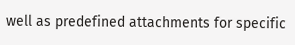well as predefined attachments for specific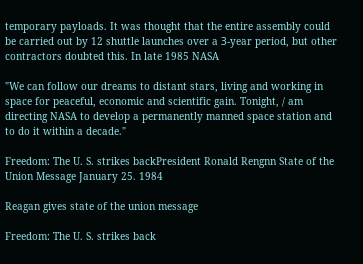temporary payloads. It was thought that the entire assembly could be carried out by 12 shuttle launches over a З-year period, but other contractors doubted this. In late 1985 NASA

"We can follow our dreams to distant stars, living and working in space for peaceful, economic and scientific gain. Tonight, / am directing NASA to develop a permanently manned space station and to do it within a decade."

Freedom: The U. S. strikes backPresident Ronald Rengnn State of the Union Message January 25. 1984

Reagan gives state of the union message

Freedom: The U. S. strikes back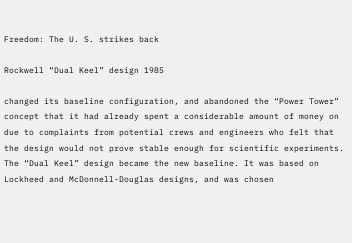Freedom: The U. S. strikes back

Rockwell “Dual Keel” design 1985

changed its baseline configuration, and abandoned the “Power Tower” concept that it had already spent a considerable amount of money on due to complaints from potential crews and engineers who felt that the design would not prove stable enough for scientific experiments. The “Dual Keel” design became the new baseline. It was based on Lockheed and McDonnell-Douglas designs, and was chosen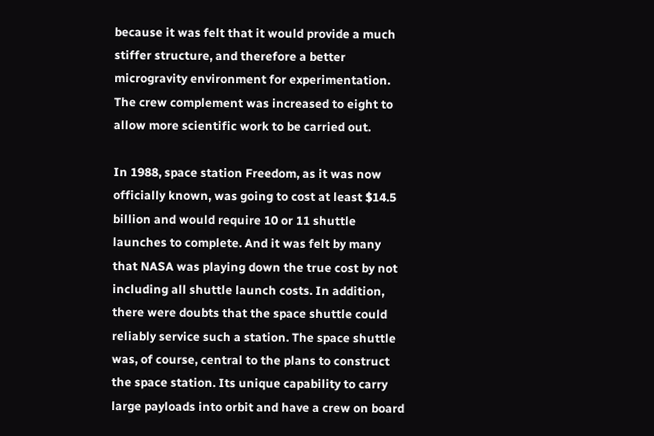because it was felt that it would provide a much stiffer structure, and therefore a better microgravity environment for experimentation. The crew complement was increased to eight to allow more scientific work to be carried out.

In 1988, space station Freedom, as it was now officially known, was going to cost at least $14.5 billion and would require 10 or 11 shuttle launches to complete. And it was felt by many that NASA was playing down the true cost by not including all shuttle launch costs. In addition, there were doubts that the space shuttle could reliably service such a station. The space shuttle was, of course, central to the plans to construct the space station. Its unique capability to carry large payloads into orbit and have a crew on board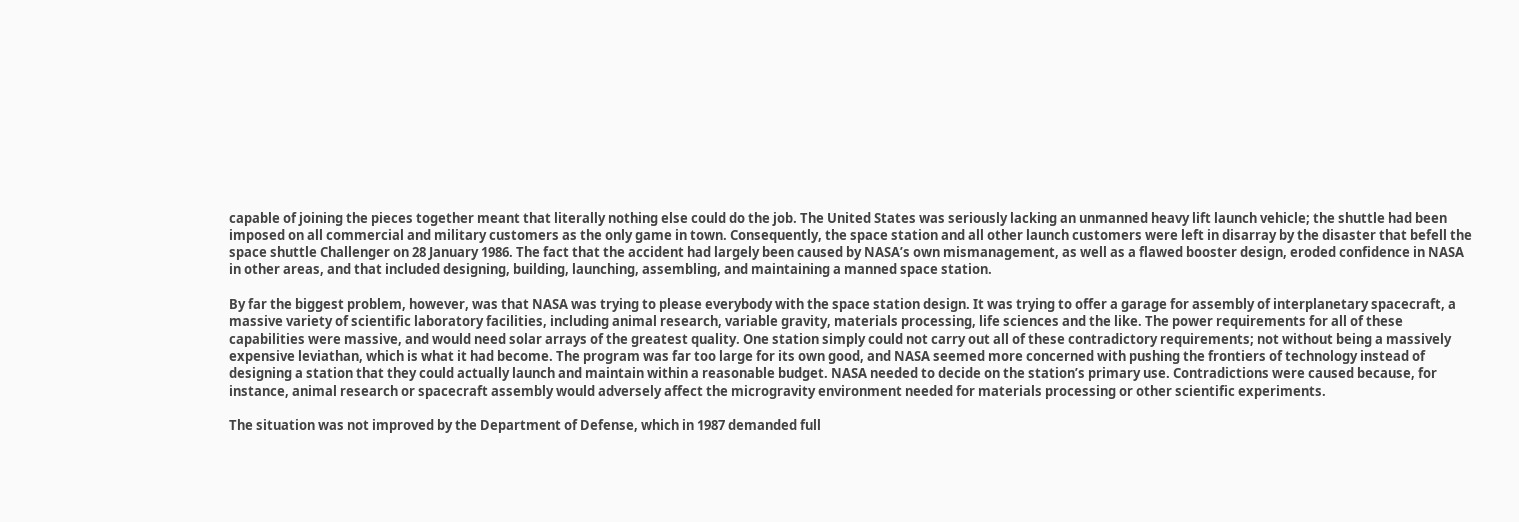capable of joining the pieces together meant that literally nothing else could do the job. The United States was seriously lacking an unmanned heavy lift launch vehicle; the shuttle had been imposed on all commercial and military customers as the only game in town. Consequently, the space station and all other launch customers were left in disarray by the disaster that befell the space shuttle Challenger on 28 January 1986. The fact that the accident had largely been caused by NASA’s own mismanagement, as well as a flawed booster design, eroded confidence in NASA in other areas, and that included designing, building, launching, assembling, and maintaining a manned space station.

By far the biggest problem, however, was that NASA was trying to please everybody with the space station design. It was trying to offer a garage for assembly of interplanetary spacecraft, a massive variety of scientific laboratory facilities, including animal research, variable gravity, materials processing, life sciences and the like. The power requirements for all of these capabilities were massive, and would need solar arrays of the greatest quality. One station simply could not carry out all of these contradictory requirements; not without being a massively expensive leviathan, which is what it had become. The program was far too large for its own good, and NASA seemed more concerned with pushing the frontiers of technology instead of designing a station that they could actually launch and maintain within a reasonable budget. NASA needed to decide on the station’s primary use. Contradictions were caused because, for instance, animal research or spacecraft assembly would adversely affect the microgravity environment needed for materials processing or other scientific experiments.

The situation was not improved by the Department of Defense, which in 1987 demanded full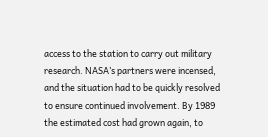access to the station to carry out military research. NASA’s partners were incensed, and the situation had to be quickly resolved to ensure continued involvement. By 1989 the estimated cost had grown again, to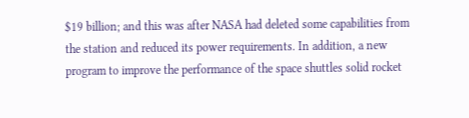$19 billion; and this was after NASA had deleted some capabilities from the station and reduced its power requirements. In addition, a new program to improve the performance of the space shuttles solid rocket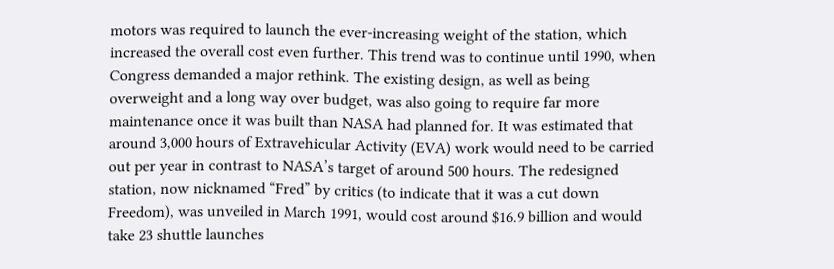motors was required to launch the ever-increasing weight of the station, which increased the overall cost even further. This trend was to continue until 1990, when Congress demanded a major rethink. The existing design, as well as being overweight and a long way over budget, was also going to require far more maintenance once it was built than NASA had planned for. It was estimated that around 3,000 hours of Extravehicular Activity (EVA) work would need to be carried out per year in contrast to NASA’s target of around 500 hours. The redesigned station, now nicknamed “Fred” by critics (to indicate that it was a cut down Freedom), was unveiled in March 1991, would cost around $16.9 billion and would take 23 shuttle launches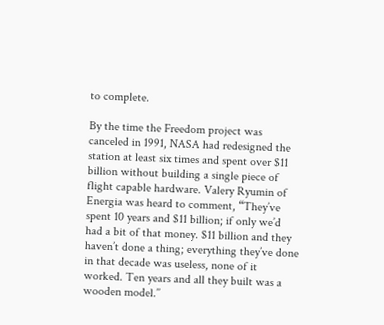to complete.

By the time the Freedom project was canceled in 1991, NASA had redesigned the station at least six times and spent over $11 billion without building a single piece of flight capable hardware. Valery Ryumin of Energia was heard to comment, “They’ve spent 10 years and $11 billion; if only we’d had a bit of that money. $11 billion and they haven’t done a thing; everything they’ve done in that decade was useless, none of it worked. Ten years and all they built was a wooden model.’’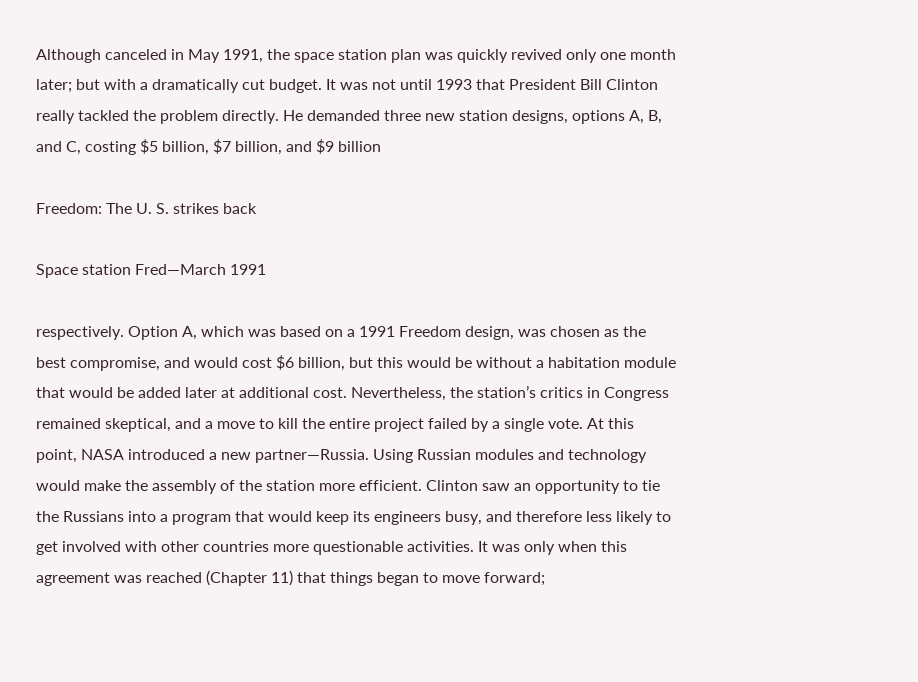Although canceled in May 1991, the space station plan was quickly revived only one month later; but with a dramatically cut budget. It was not until 1993 that President Bill Clinton really tackled the problem directly. He demanded three new station designs, options A, B, and C, costing $5 billion, $7 billion, and $9 billion

Freedom: The U. S. strikes back

Space station Fred—March 1991

respectively. Option A, which was based on a 1991 Freedom design, was chosen as the best compromise, and would cost $6 billion, but this would be without a habitation module that would be added later at additional cost. Nevertheless, the station’s critics in Congress remained skeptical, and a move to kill the entire project failed by a single vote. At this point, NASA introduced a new partner—Russia. Using Russian modules and technology would make the assembly of the station more efficient. Clinton saw an opportunity to tie the Russians into a program that would keep its engineers busy, and therefore less likely to get involved with other countries more questionable activities. It was only when this agreement was reached (Chapter 11) that things began to move forward;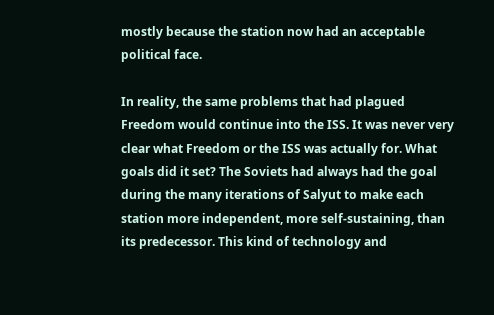mostly because the station now had an acceptable political face.

In reality, the same problems that had plagued Freedom would continue into the ISS. It was never very clear what Freedom or the ISS was actually for. What goals did it set? The Soviets had always had the goal during the many iterations of Salyut to make each station more independent, more self-sustaining, than its predecessor. This kind of technology and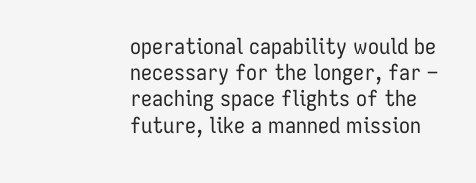operational capability would be necessary for the longer, far – reaching space flights of the future, like a manned mission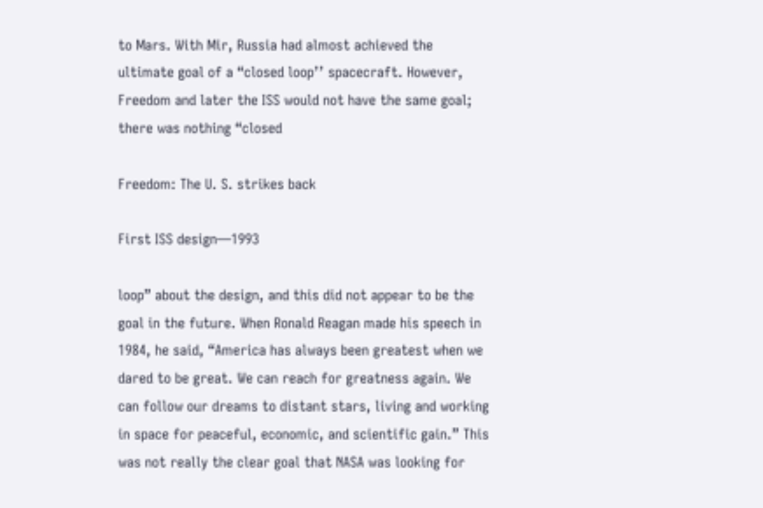to Mars. With Mir, Russia had almost achieved the ultimate goal of a “closed loop’’ spacecraft. However, Freedom and later the ISS would not have the same goal; there was nothing “closed

Freedom: The U. S. strikes back

First ISS design—1993

loop” about the design, and this did not appear to be the goal in the future. When Ronald Reagan made his speech in 1984, he said, “America has always been greatest when we dared to be great. We can reach for greatness again. We can follow our dreams to distant stars, living and working in space for peaceful, economic, and scientific gain.” This was not really the clear goal that NASA was looking for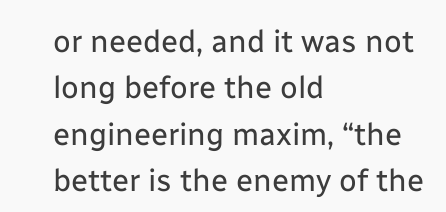or needed, and it was not long before the old engineering maxim, “the better is the enemy of the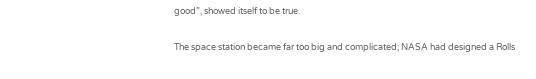good”, showed itself to be true.

The space station became far too big and complicated; NASA had designed a Rolls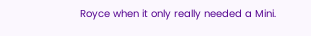Royce when it only really needed a Mini.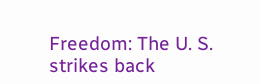Freedom: The U. S. strikes back